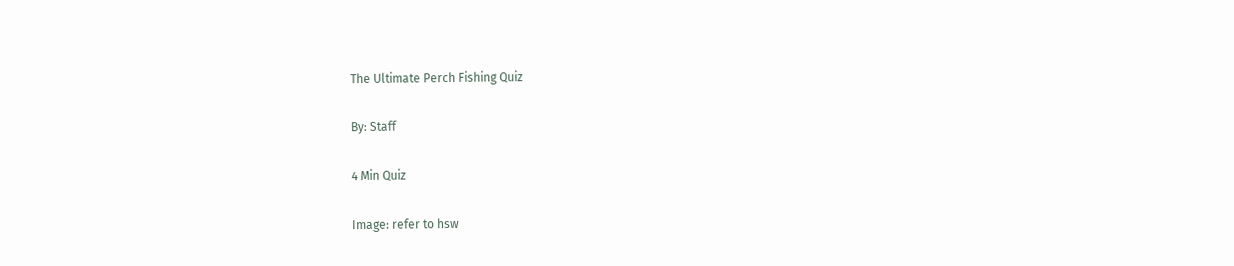The Ultimate Perch Fishing Quiz

By: Staff

4 Min Quiz

Image: refer to hsw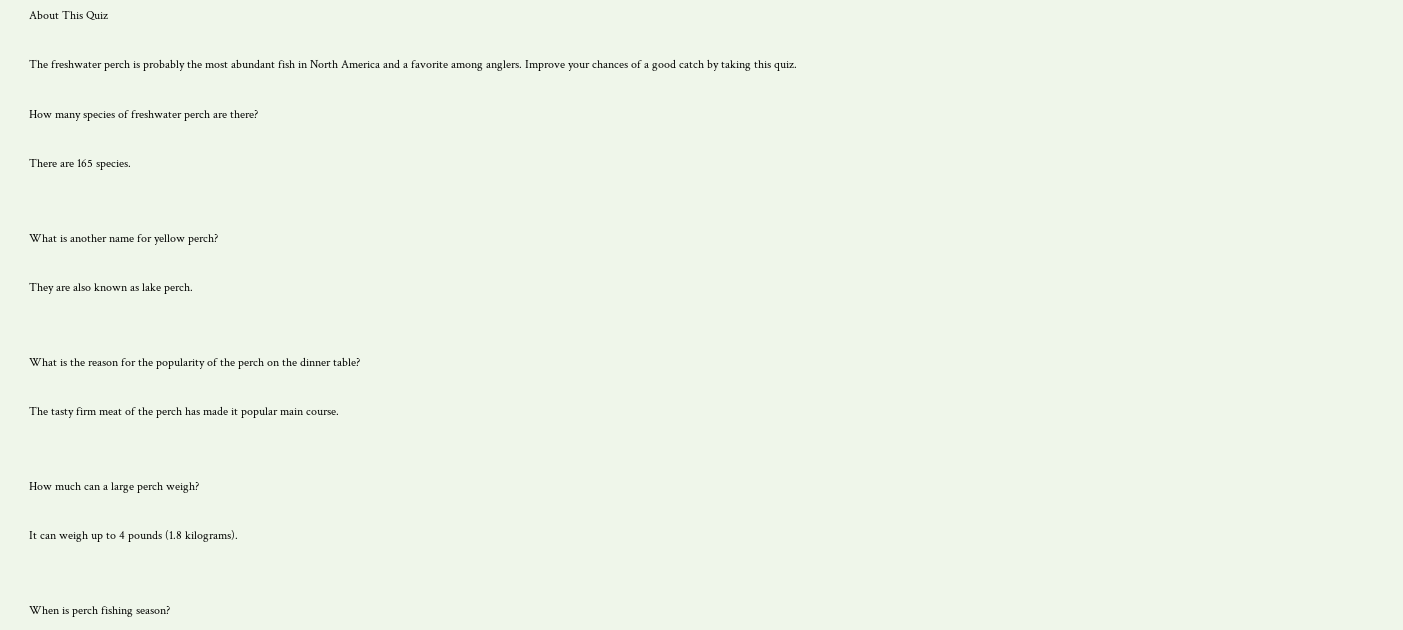About This Quiz

The freshwater perch is probably the most abundant fish in North America and a favorite among anglers. Improve your chances of a good catch by taking this quiz.

How many species of freshwater perch are there?

There are 165 species.


What is another name for yellow perch?

They are also known as lake perch.


What is the reason for the popularity of the perch on the dinner table?

The tasty firm meat of the perch has made it popular main course.


How much can a large perch weigh?

It can weigh up to 4 pounds (1.8 kilograms).


When is perch fishing season?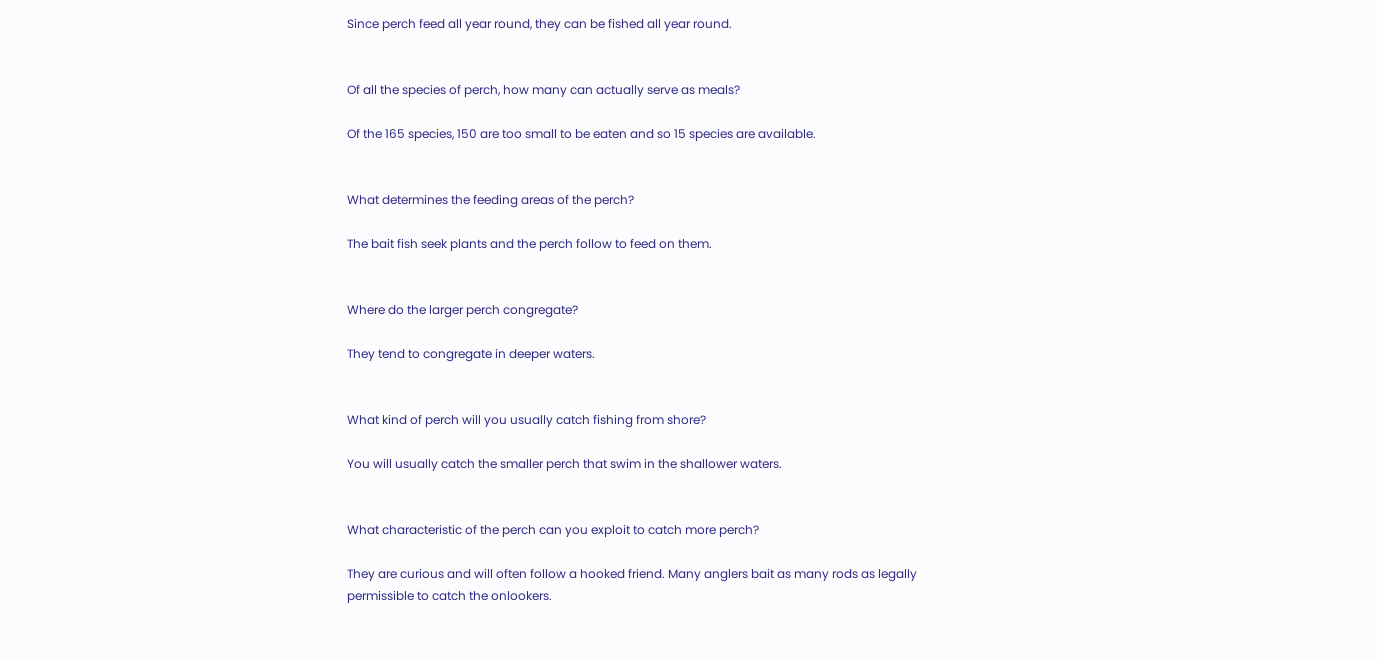Since perch feed all year round, they can be fished all year round.


Of all the species of perch, how many can actually serve as meals?

Of the 165 species, 150 are too small to be eaten and so 15 species are available.


What determines the feeding areas of the perch?

The bait fish seek plants and the perch follow to feed on them.


Where do the larger perch congregate?

They tend to congregate in deeper waters.


What kind of perch will you usually catch fishing from shore?

You will usually catch the smaller perch that swim in the shallower waters.


What characteristic of the perch can you exploit to catch more perch?

They are curious and will often follow a hooked friend. Many anglers bait as many rods as legally permissible to catch the onlookers.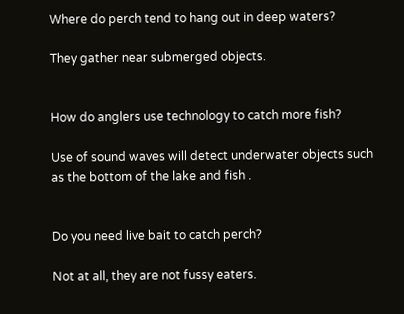Where do perch tend to hang out in deep waters?

They gather near submerged objects.


How do anglers use technology to catch more fish?

Use of sound waves will detect underwater objects such as the bottom of the lake and fish .


Do you need live bait to catch perch?

Not at all, they are not fussy eaters.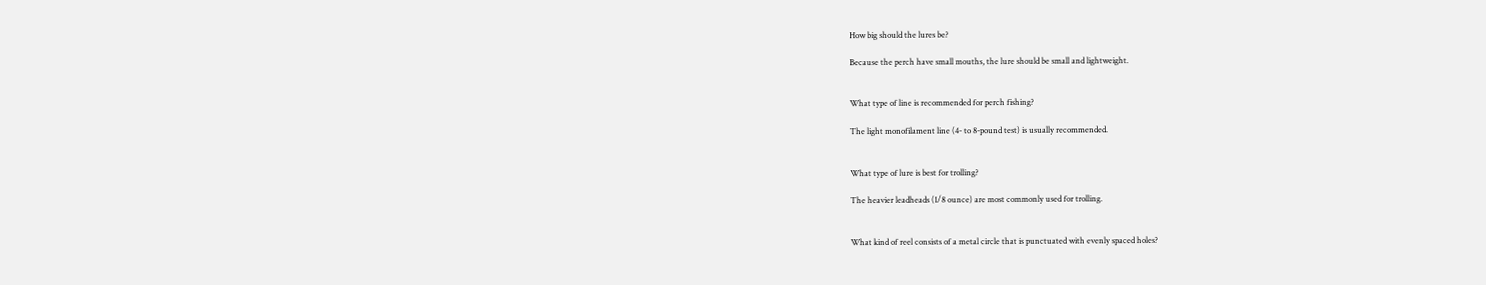How big should the lures be?

Because the perch have small mouths, the lure should be small and lightweight.


What type of line is recommended for perch fishing?

The light monofilament line (4- to 8-pound test) is usually recommended.


What type of lure is best for trolling?

The heavier leadheads (1/8 ounce) are most commonly used for trolling.


What kind of reel consists of a metal circle that is punctuated with evenly spaced holes?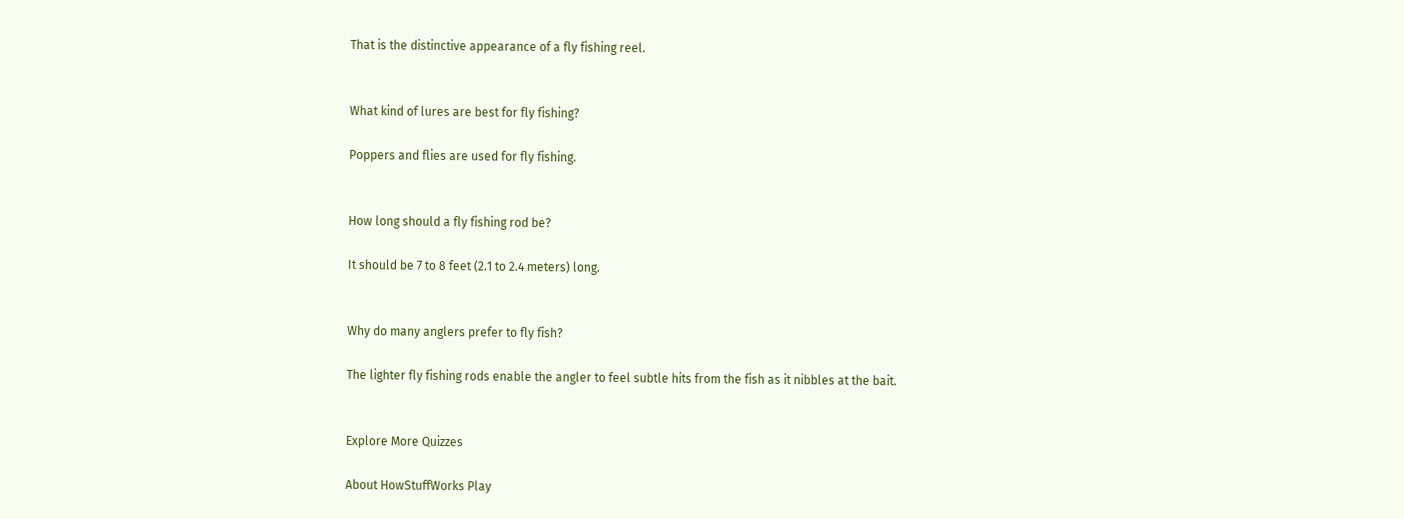That is the distinctive appearance of a fly fishing reel.


What kind of lures are best for fly fishing?

Poppers and flies are used for fly fishing.


How long should a fly fishing rod be?

It should be 7 to 8 feet (2.1 to 2.4 meters) long.


Why do many anglers prefer to fly fish?

The lighter fly fishing rods enable the angler to feel subtle hits from the fish as it nibbles at the bait.


Explore More Quizzes

About HowStuffWorks Play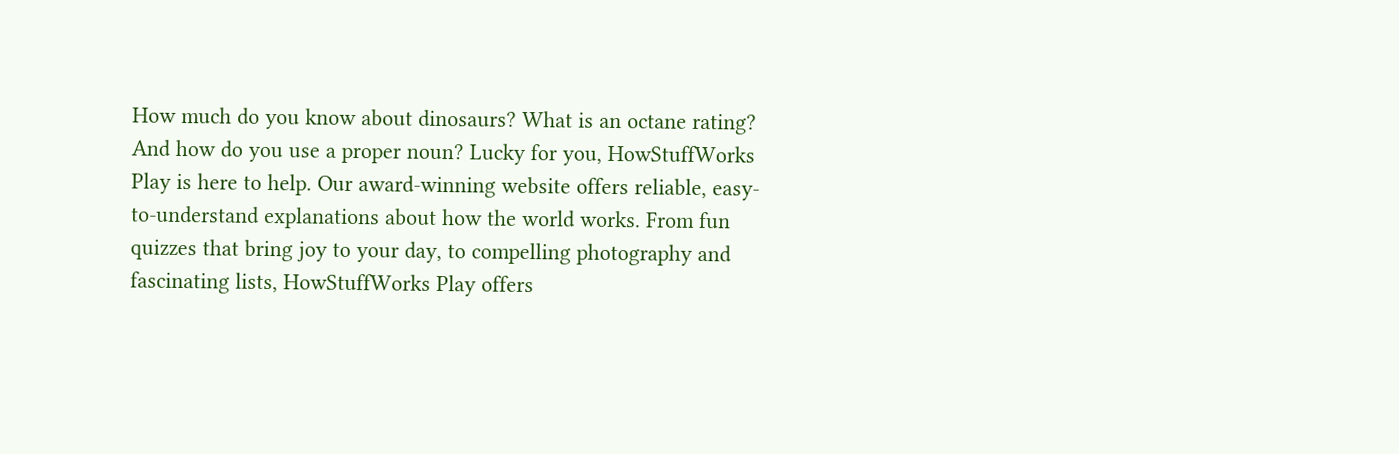How much do you know about dinosaurs? What is an octane rating? And how do you use a proper noun? Lucky for you, HowStuffWorks Play is here to help. Our award-winning website offers reliable, easy-to-understand explanations about how the world works. From fun quizzes that bring joy to your day, to compelling photography and fascinating lists, HowStuffWorks Play offers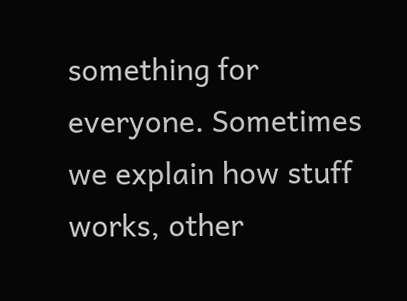something for everyone. Sometimes we explain how stuff works, other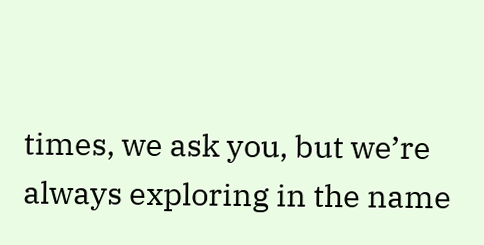times, we ask you, but we’re always exploring in the name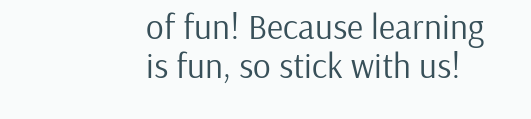of fun! Because learning is fun, so stick with us!